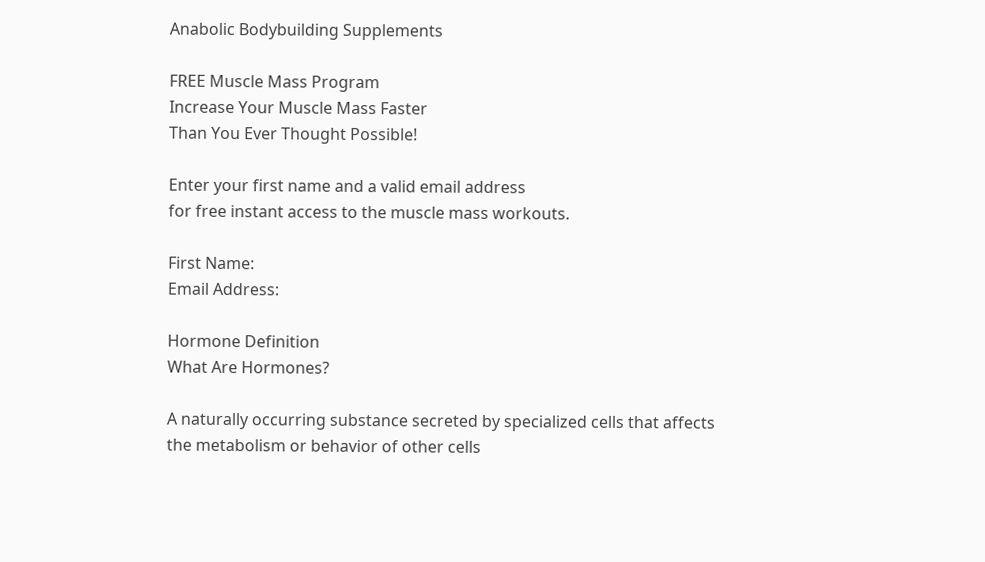Anabolic Bodybuilding Supplements

FREE Muscle Mass Program
Increase Your Muscle Mass Faster
Than You Ever Thought Possible!

Enter your first name and a valid email address
for free instant access to the muscle mass workouts.

First Name:
Email Address:

Hormone Definition
What Are Hormones?

A naturally occurring substance secreted by specialized cells that affects the metabolism or behavior of other cells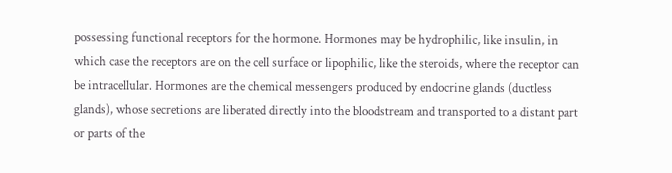possessing functional receptors for the hormone. Hormones may be hydrophilic, like insulin, in which case the receptors are on the cell surface or lipophilic, like the steroids, where the receptor can be intracellular. Hormones are the chemical messengers produced by endocrine glands (ductless glands), whose secretions are liberated directly into the bloodstream and transported to a distant part or parts of the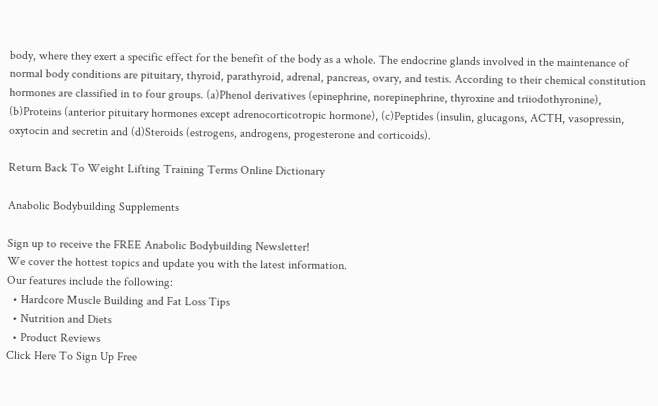body, where they exert a specific effect for the benefit of the body as a whole. The endocrine glands involved in the maintenance of normal body conditions are pituitary, thyroid, parathyroid, adrenal, pancreas, ovary, and testis. According to their chemical constitution hormones are classified in to four groups. (a)Phenol derivatives (epinephrine, norepinephrine, thyroxine and triiodothyronine), (b)Proteins (anterior pituitary hormones except adrenocorticotropic hormone), (c)Peptides (insulin, glucagons, ACTH, vasopressin, oxytocin and secretin and (d)Steroids (estrogens, androgens, progesterone and corticoids).

Return Back To Weight Lifting Training Terms Online Dictionary

Anabolic Bodybuilding Supplements

Sign up to receive the FREE Anabolic Bodybuilding Newsletter!
We cover the hottest topics and update you with the latest information.
Our features include the following:
  • Hardcore Muscle Building and Fat Loss Tips
  • Nutrition and Diets
  • Product Reviews
Click Here To Sign Up Free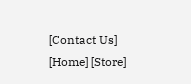[Contact Us]
[Home] [Store]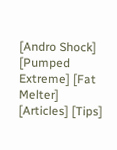[Andro Shock] [Pumped Extreme] [Fat Melter]
[Articles] [Tips]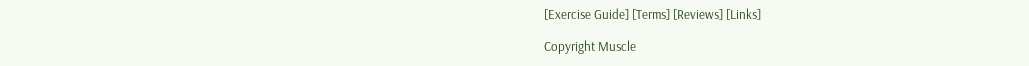[Exercise Guide] [Terms] [Reviews] [Links]

Copyright Muscle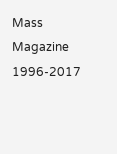Mass Magazine 1996-2017